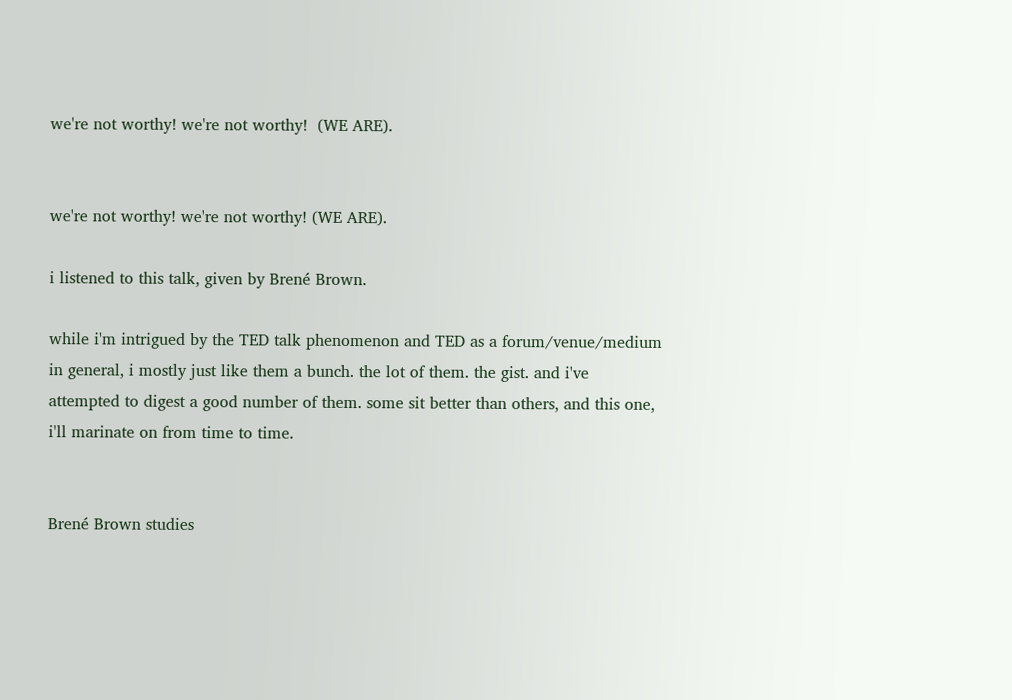we're not worthy! we're not worthy!  (WE ARE).


we're not worthy! we're not worthy! (WE ARE).

i listened to this talk, given by Brené Brown.

while i'm intrigued by the TED talk phenomenon and TED as a forum/venue/medium in general, i mostly just like them a bunch. the lot of them. the gist. and i've attempted to digest a good number of them. some sit better than others, and this one, i'll marinate on from time to time.


Brené Brown studies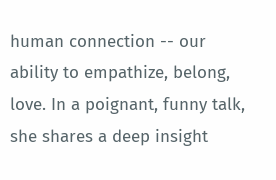human connection -- our ability to empathize, belong, love. In a poignant, funny talk, she shares a deep insight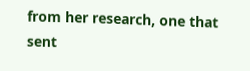from her research, one that sent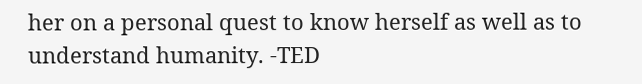her on a personal quest to know herself as well as to understand humanity. -TED